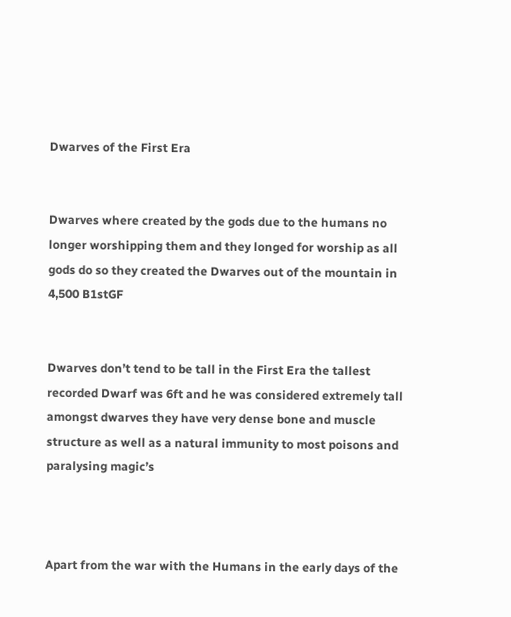Dwarves of the First Era


Dwarves where created by the gods due to the humans no longer worshipping them and they longed for worship as all gods do so they created the Dwarves out of the mountain in 4,500 B1stGF


Dwarves don’t tend to be tall in the First Era the tallest recorded Dwarf was 6ft and he was considered extremely tall amongst dwarves they have very dense bone and muscle structure as well as a natural immunity to most poisons and paralysing magic’s



Apart from the war with the Humans in the early days of the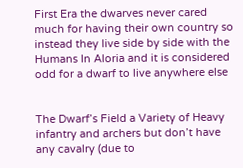First Era the dwarves never cared much for having their own country so instead they live side by side with the Humans In Aloria and it is considered odd for a dwarf to live anywhere else


The Dwarf’s Field a Variety of Heavy infantry and archers but don’t have any cavalry (due to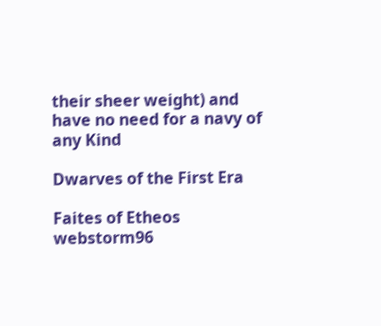their sheer weight) and have no need for a navy of any Kind

Dwarves of the First Era

Faites of Etheos webstorm96